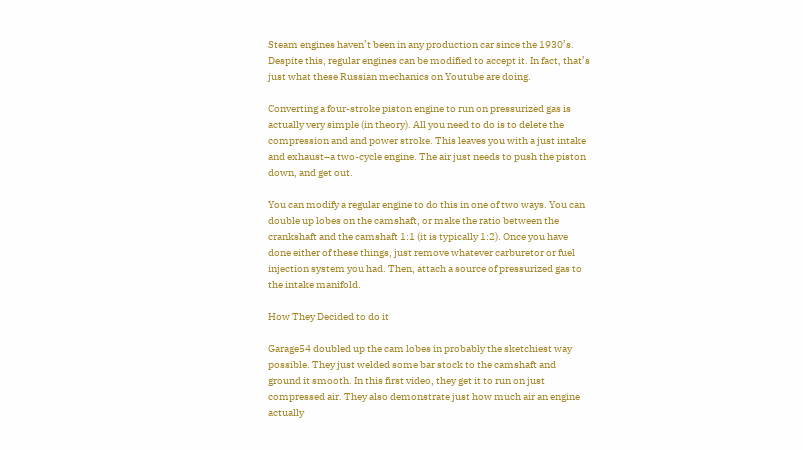Steam engines haven’t been in any production car since the 1930’s. Despite this, regular engines can be modified to accept it. In fact, that’s just what these Russian mechanics on Youtube are doing.

Converting a four-stroke piston engine to run on pressurized gas is actually very simple (in theory). All you need to do is to delete the compression and and power stroke. This leaves you with a just intake and exhaust–a two-cycle engine. The air just needs to push the piston down, and get out.

You can modify a regular engine to do this in one of two ways. You can double up lobes on the camshaft, or make the ratio between the crankshaft and the camshaft 1:1 (it is typically 1:2). Once you have done either of these things, just remove whatever carburetor or fuel injection system you had. Then, attach a source of pressurized gas to the intake manifold.

How They Decided to do it

Garage54 doubled up the cam lobes in probably the sketchiest way possible. They just welded some bar stock to the camshaft and ground it smooth. In this first video, they get it to run on just compressed air. They also demonstrate just how much air an engine actually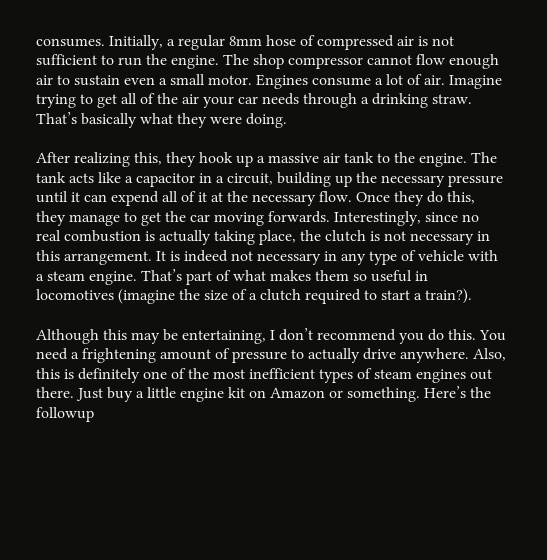consumes. Initially, a regular 8mm hose of compressed air is not sufficient to run the engine. The shop compressor cannot flow enough air to sustain even a small motor. Engines consume a lot of air. Imagine trying to get all of the air your car needs through a drinking straw. That’s basically what they were doing.

After realizing this, they hook up a massive air tank to the engine. The tank acts like a capacitor in a circuit, building up the necessary pressure until it can expend all of it at the necessary flow. Once they do this, they manage to get the car moving forwards. Interestingly, since no real combustion is actually taking place, the clutch is not necessary in this arrangement. It is indeed not necessary in any type of vehicle with a steam engine. That’s part of what makes them so useful in locomotives (imagine the size of a clutch required to start a train?).

Although this may be entertaining, I don’t recommend you do this. You need a frightening amount of pressure to actually drive anywhere. Also, this is definitely one of the most inefficient types of steam engines out there. Just buy a little engine kit on Amazon or something. Here’s the followup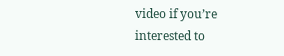video if you’re interested to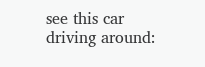see this car driving around: